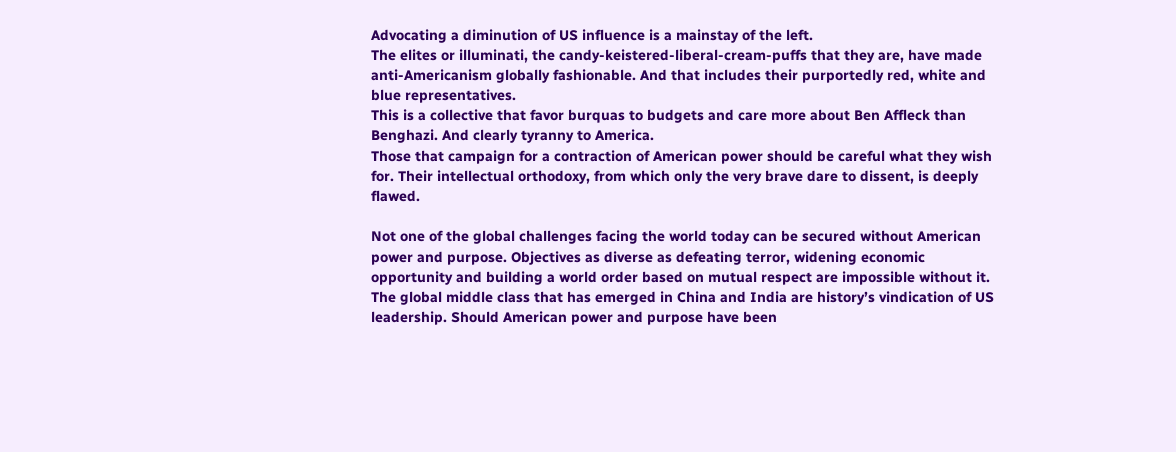Advocating a diminution of US influence is a mainstay of the left.
The elites or illuminati, the candy-keistered-liberal-cream-puffs that they are, have made anti-Americanism globally fashionable. And that includes their purportedly red, white and blue representatives.
This is a collective that favor burquas to budgets and care more about Ben Affleck than Benghazi. And clearly tyranny to America.
Those that campaign for a contraction of American power should be careful what they wish for. Their intellectual orthodoxy, from which only the very brave dare to dissent, is deeply flawed.

Not one of the global challenges facing the world today can be secured without American power and purpose. Objectives as diverse as defeating terror, widening economic opportunity and building a world order based on mutual respect are impossible without it.
The global middle class that has emerged in China and India are history’s vindication of US leadership. Should American power and purpose have been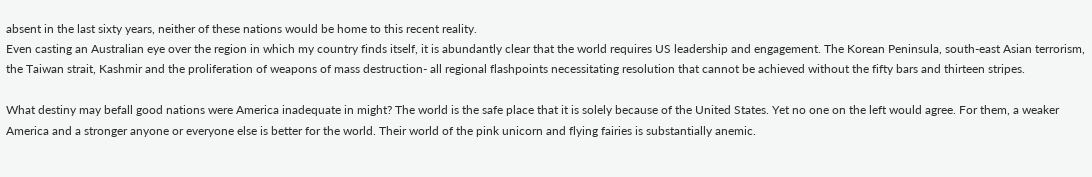absent in the last sixty years, neither of these nations would be home to this recent reality.
Even casting an Australian eye over the region in which my country finds itself, it is abundantly clear that the world requires US leadership and engagement. The Korean Peninsula, south-east Asian terrorism, the Taiwan strait, Kashmir and the proliferation of weapons of mass destruction- all regional flashpoints necessitating resolution that cannot be achieved without the fifty bars and thirteen stripes.

What destiny may befall good nations were America inadequate in might? The world is the safe place that it is solely because of the United States. Yet no one on the left would agree. For them, a weaker America and a stronger anyone or everyone else is better for the world. Their world of the pink unicorn and flying fairies is substantially anemic.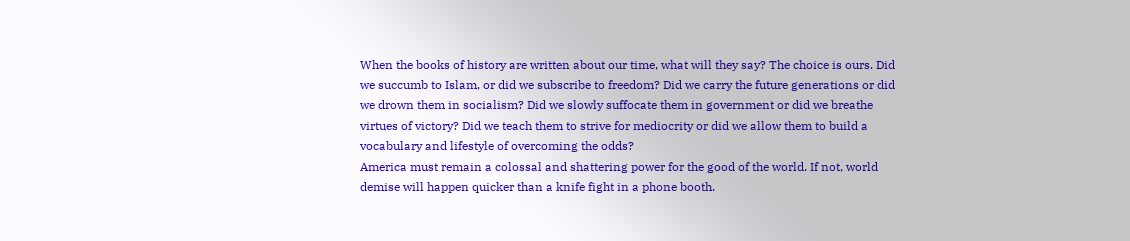When the books of history are written about our time, what will they say? The choice is ours. Did we succumb to Islam, or did we subscribe to freedom? Did we carry the future generations or did we drown them in socialism? Did we slowly suffocate them in government or did we breathe virtues of victory? Did we teach them to strive for mediocrity or did we allow them to build a vocabulary and lifestyle of overcoming the odds?
America must remain a colossal and shattering power for the good of the world. If not, world demise will happen quicker than a knife fight in a phone booth.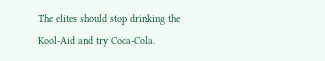The elites should stop drinking the Kool-Aid and try Coca-Cola.